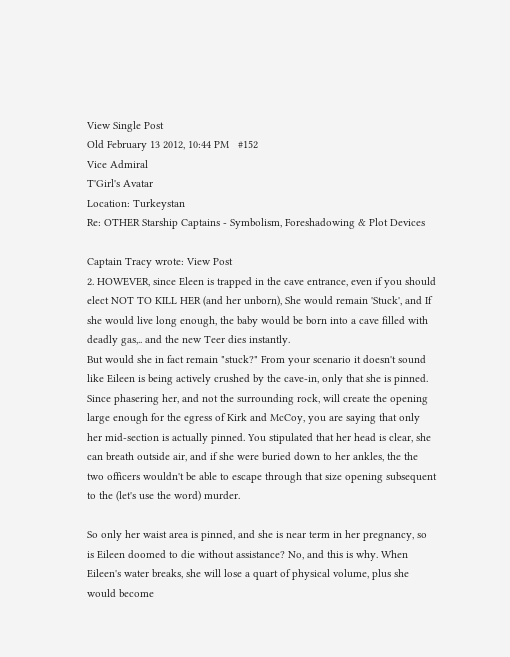View Single Post
Old February 13 2012, 10:44 PM   #152
Vice Admiral
T'Girl's Avatar
Location: Turkeystan
Re: OTHER Starship Captains - Symbolism, Foreshadowing & Plot Devices

Captain Tracy wrote: View Post
2. HOWEVER, since Eleen is trapped in the cave entrance, even if you should elect NOT TO KILL HER (and her unborn), She would remain 'Stuck', and If she would live long enough, the baby would be born into a cave filled with deadly gas,.. and the new Teer dies instantly.
But would she in fact remain "stuck?" From your scenario it doesn't sound like Eileen is being actively crushed by the cave-in, only that she is pinned. Since phasering her, and not the surrounding rock, will create the opening large enough for the egress of Kirk and McCoy, you are saying that only her mid-section is actually pinned. You stipulated that her head is clear, she can breath outside air, and if she were buried down to her ankles, the the two officers wouldn't be able to escape through that size opening subsequent to the (let's use the word) murder.

So only her waist area is pinned, and she is near term in her pregnancy, so is Eileen doomed to die without assistance? No, and this is why. When Eileen's water breaks, she will lose a quart of physical volume, plus she would become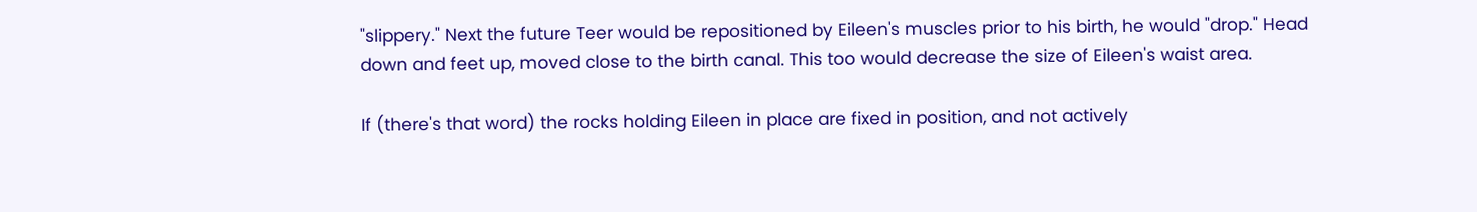"slippery." Next the future Teer would be repositioned by Eileen's muscles prior to his birth, he would "drop." Head down and feet up, moved close to the birth canal. This too would decrease the size of Eileen's waist area.

If (there's that word) the rocks holding Eileen in place are fixed in position, and not actively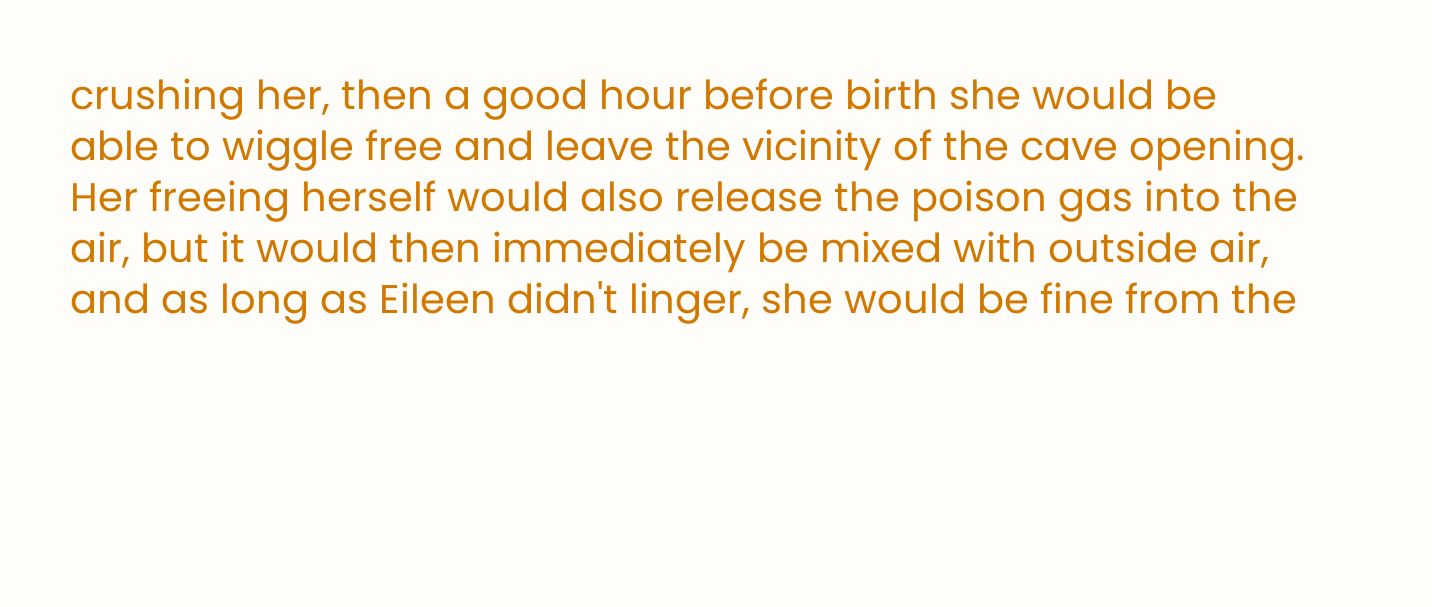crushing her, then a good hour before birth she would be able to wiggle free and leave the vicinity of the cave opening. Her freeing herself would also release the poison gas into the air, but it would then immediately be mixed with outside air, and as long as Eileen didn't linger, she would be fine from the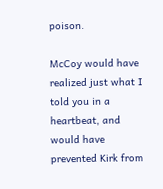poison.

McCoy would have realized just what I told you in a heartbeat, and would have prevented Kirk from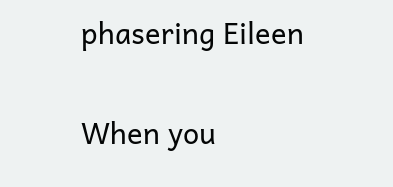phasering Eileen

When you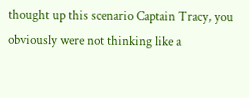thought up this scenario Captain Tracy, you obviously were not thinking like a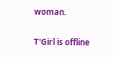woman.

T'Girl is offline